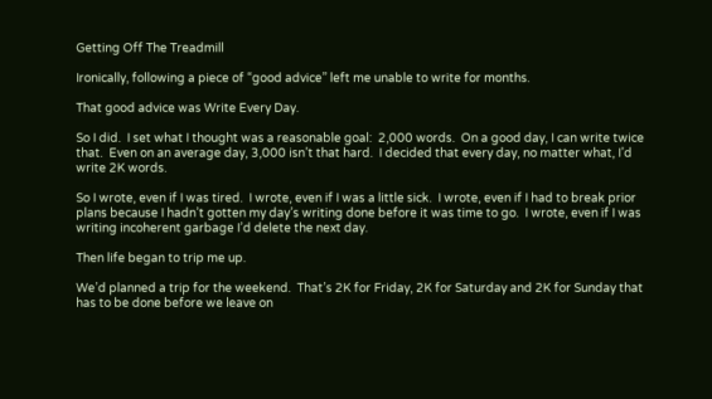Getting Off The Treadmill

Ironically, following a piece of “good advice” left me unable to write for months.

That good advice was Write Every Day.

So I did.  I set what I thought was a reasonable goal:  2,000 words.  On a good day, I can write twice that.  Even on an average day, 3,000 isn’t that hard.  I decided that every day, no matter what, I’d write 2K words.

So I wrote, even if I was tired.  I wrote, even if I was a little sick.  I wrote, even if I had to break prior plans because I hadn’t gotten my day’s writing done before it was time to go.  I wrote, even if I was writing incoherent garbage I’d delete the next day.

Then life began to trip me up.

We’d planned a trip for the weekend.  That’s 2K for Friday, 2K for Saturday and 2K for Sunday that has to be done before we leave on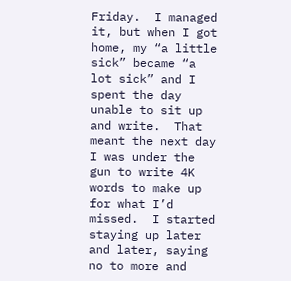Friday.  I managed it, but when I got home, my “a little sick” became “a lot sick” and I spent the day unable to sit up and write.  That meant the next day I was under the gun to write 4K words to make up for what I’d missed.  I started staying up later and later, saying no to more and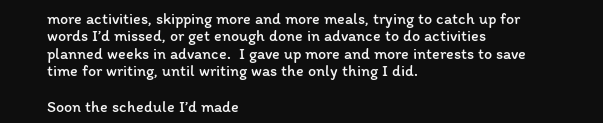more activities, skipping more and more meals, trying to catch up for words I’d missed, or get enough done in advance to do activities planned weeks in advance.  I gave up more and more interests to save time for writing, until writing was the only thing I did.

Soon the schedule I’d made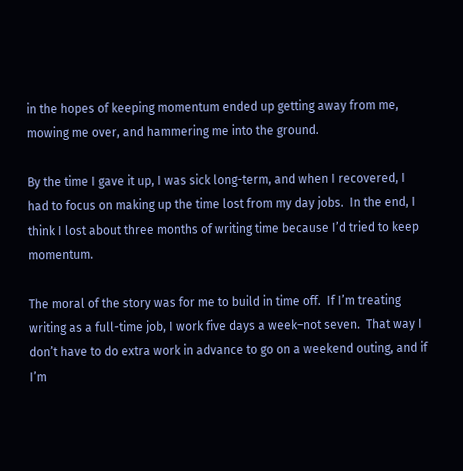in the hopes of keeping momentum ended up getting away from me, mowing me over, and hammering me into the ground.

By the time I gave it up, I was sick long-term, and when I recovered, I had to focus on making up the time lost from my day jobs.  In the end, I think I lost about three months of writing time because I’d tried to keep momentum.

The moral of the story was for me to build in time off.  If I’m treating writing as a full-time job, I work five days a week–not seven.  That way I don’t have to do extra work in advance to go on a weekend outing, and if I’m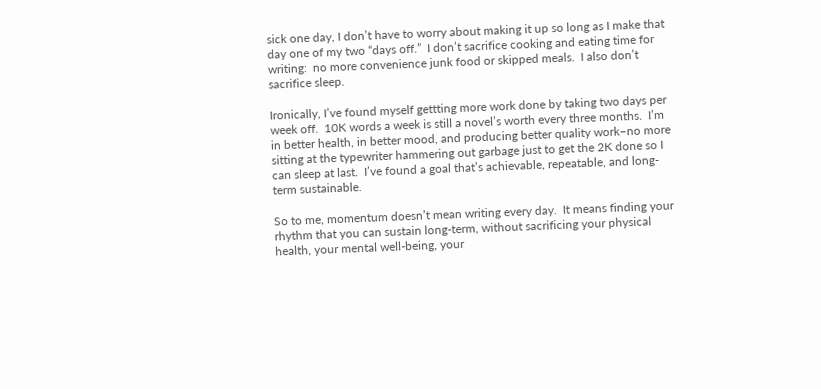sick one day, I don’t have to worry about making it up so long as I make that day one of my two “days off.”  I don’t sacrifice cooking and eating time for writing:  no more convenience junk food or skipped meals.  I also don’t sacrifice sleep.

Ironically, I’ve found myself gettting more work done by taking two days per week off.  10K words a week is still a novel’s worth every three months.  I’m in better health, in better mood, and producing better quality work–no more sitting at the typewriter hammering out garbage just to get the 2K done so I can sleep at last.  I’ve found a goal that’s achievable, repeatable, and long-term sustainable.

So to me, momentum doesn’t mean writing every day.  It means finding your rhythm that you can sustain long-term, without sacrificing your physical health, your mental well-being, your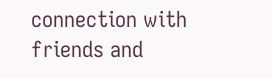connection with friends and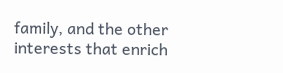family, and the other interests that enrich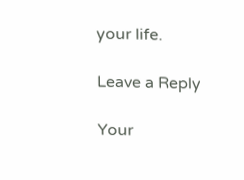your life.

Leave a Reply

Your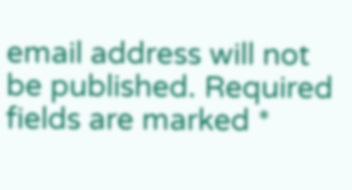email address will not be published. Required fields are marked *